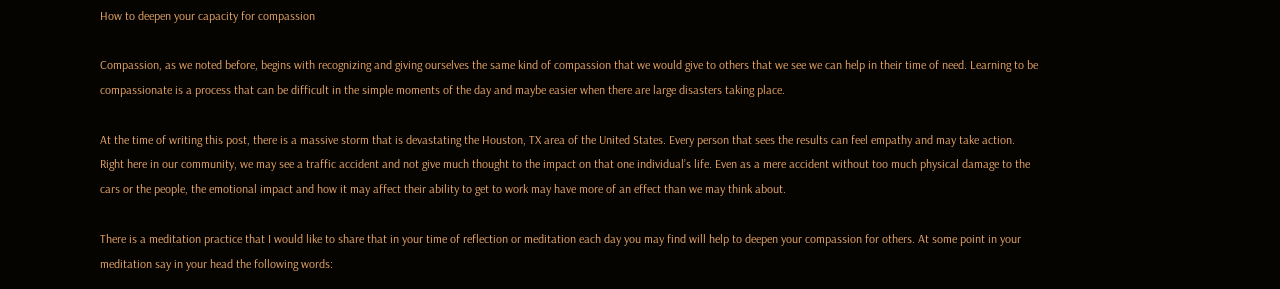How to deepen your capacity for compassion

Compassion, as we noted before, begins with recognizing and giving ourselves the same kind of compassion that we would give to others that we see we can help in their time of need. Learning to be compassionate is a process that can be difficult in the simple moments of the day and maybe easier when there are large disasters taking place.

At the time of writing this post, there is a massive storm that is devastating the Houston, TX area of the United States. Every person that sees the results can feel empathy and may take action. Right here in our community, we may see a traffic accident and not give much thought to the impact on that one individual’s life. Even as a mere accident without too much physical damage to the cars or the people, the emotional impact and how it may affect their ability to get to work may have more of an effect than we may think about.

There is a meditation practice that I would like to share that in your time of reflection or meditation each day you may find will help to deepen your compassion for others. At some point in your meditation say in your head the following words: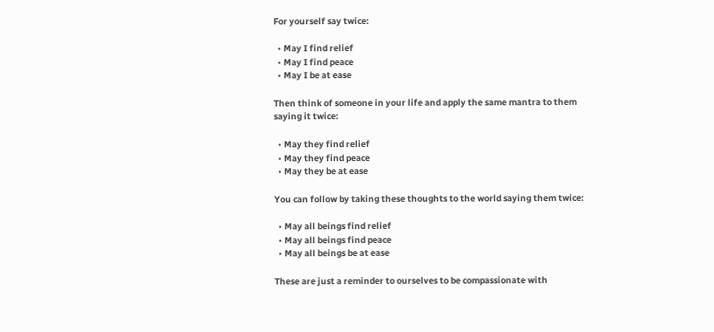For yourself say twice:

  • May I find relief
  • May I find peace
  • May I be at ease

Then think of someone in your life and apply the same mantra to them saying it twice:

  • May they find relief
  • May they find peace
  • May they be at ease

You can follow by taking these thoughts to the world saying them twice:

  • May all beings find relief
  • May all beings find peace
  • May all beings be at ease

These are just a reminder to ourselves to be compassionate with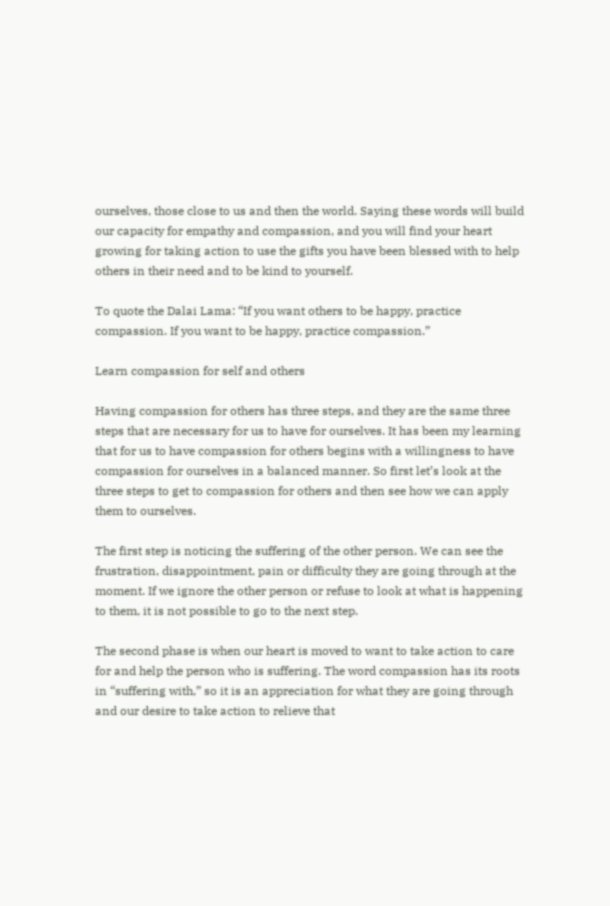ourselves, those close to us and then the world. Saying these words will build our capacity for empathy and compassion, and you will find your heart growing for taking action to use the gifts you have been blessed with to help others in their need and to be kind to yourself.

To quote the Dalai Lama: “If you want others to be happy, practice compassion. If you want to be happy, practice compassion.”

Learn compassion for self and others

Having compassion for others has three steps, and they are the same three steps that are necessary for us to have for ourselves. It has been my learning that for us to have compassion for others begins with a willingness to have compassion for ourselves in a balanced manner. So first let’s look at the three steps to get to compassion for others and then see how we can apply them to ourselves.

The first step is noticing the suffering of the other person. We can see the frustration, disappointment, pain or difficulty they are going through at the moment. If we ignore the other person or refuse to look at what is happening to them, it is not possible to go to the next step.

The second phase is when our heart is moved to want to take action to care for and help the person who is suffering. The word compassion has its roots in “suffering with,” so it is an appreciation for what they are going through and our desire to take action to relieve that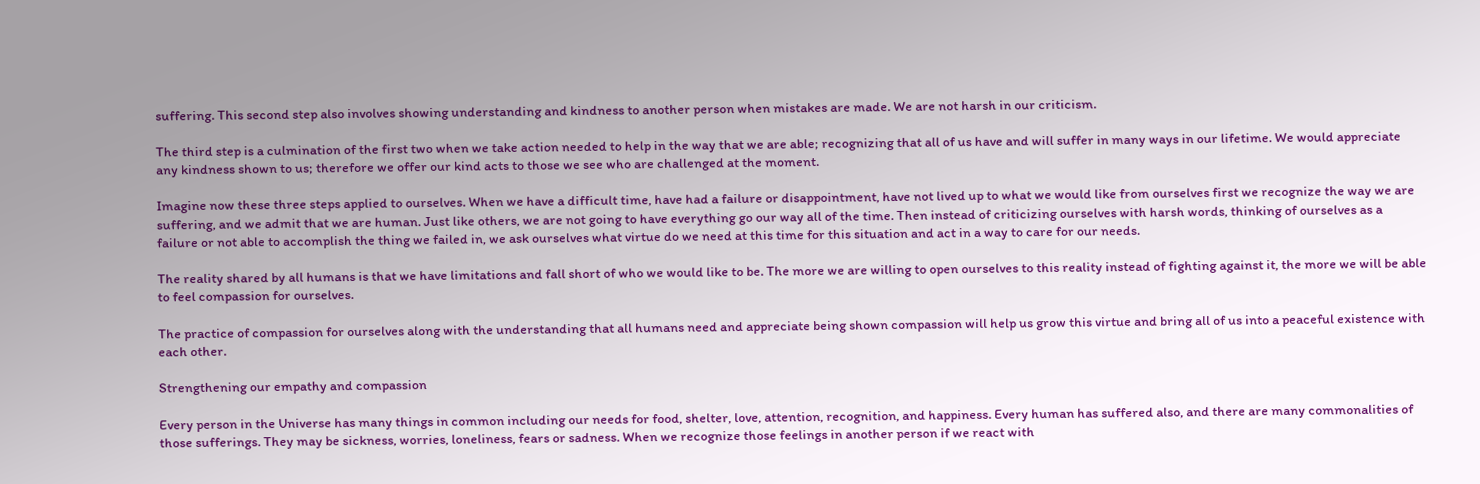suffering. This second step also involves showing understanding and kindness to another person when mistakes are made. We are not harsh in our criticism.

The third step is a culmination of the first two when we take action needed to help in the way that we are able; recognizing that all of us have and will suffer in many ways in our lifetime. We would appreciate any kindness shown to us; therefore we offer our kind acts to those we see who are challenged at the moment.

Imagine now these three steps applied to ourselves. When we have a difficult time, have had a failure or disappointment, have not lived up to what we would like from ourselves first we recognize the way we are suffering, and we admit that we are human. Just like others, we are not going to have everything go our way all of the time. Then instead of criticizing ourselves with harsh words, thinking of ourselves as a failure or not able to accomplish the thing we failed in, we ask ourselves what virtue do we need at this time for this situation and act in a way to care for our needs.

The reality shared by all humans is that we have limitations and fall short of who we would like to be. The more we are willing to open ourselves to this reality instead of fighting against it, the more we will be able to feel compassion for ourselves.

The practice of compassion for ourselves along with the understanding that all humans need and appreciate being shown compassion will help us grow this virtue and bring all of us into a peaceful existence with each other.

Strengthening our empathy and compassion

Every person in the Universe has many things in common including our needs for food, shelter, love, attention, recognition, and happiness. Every human has suffered also, and there are many commonalities of those sufferings. They may be sickness, worries, loneliness, fears or sadness. When we recognize those feelings in another person if we react with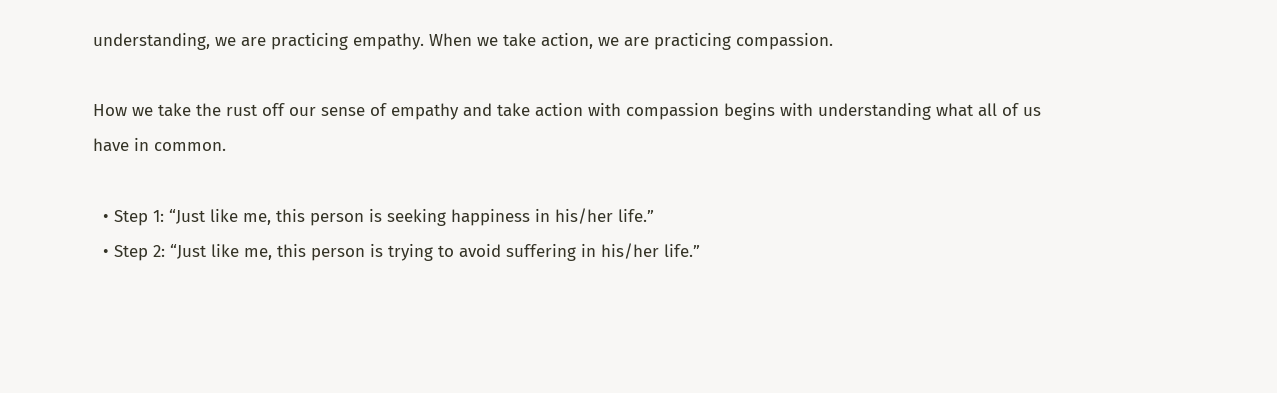understanding, we are practicing empathy. When we take action, we are practicing compassion.

How we take the rust off our sense of empathy and take action with compassion begins with understanding what all of us have in common.

  • Step 1: “Just like me, this person is seeking happiness in his/her life.”
  • Step 2: “Just like me, this person is trying to avoid suffering in his/her life.”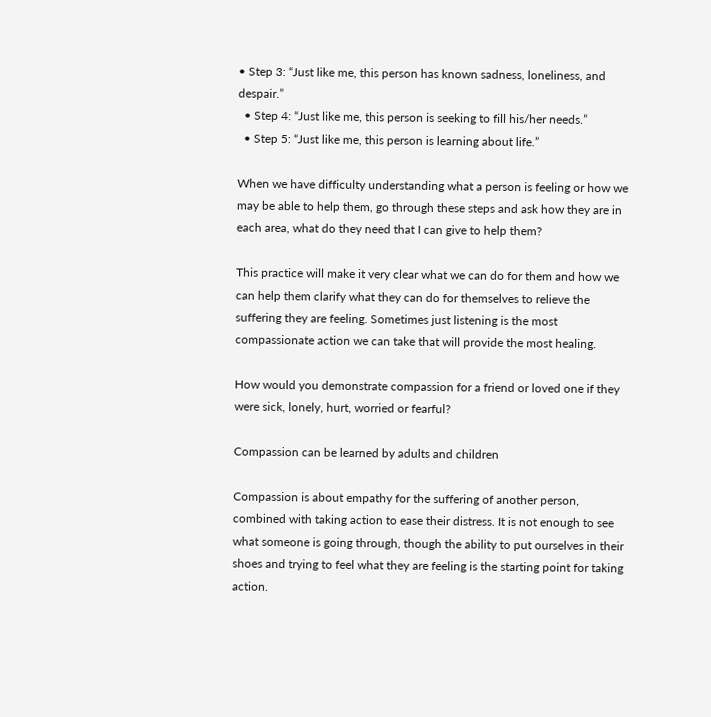• Step 3: “Just like me, this person has known sadness, loneliness, and despair.”
  • Step 4: “Just like me, this person is seeking to fill his/her needs.”
  • Step 5: “Just like me, this person is learning about life.”

When we have difficulty understanding what a person is feeling or how we may be able to help them, go through these steps and ask how they are in each area, what do they need that I can give to help them?

This practice will make it very clear what we can do for them and how we can help them clarify what they can do for themselves to relieve the suffering they are feeling. Sometimes just listening is the most compassionate action we can take that will provide the most healing.

How would you demonstrate compassion for a friend or loved one if they were sick, lonely, hurt, worried or fearful?

Compassion can be learned by adults and children

Compassion is about empathy for the suffering of another person, combined with taking action to ease their distress. It is not enough to see what someone is going through, though the ability to put ourselves in their shoes and trying to feel what they are feeling is the starting point for taking action.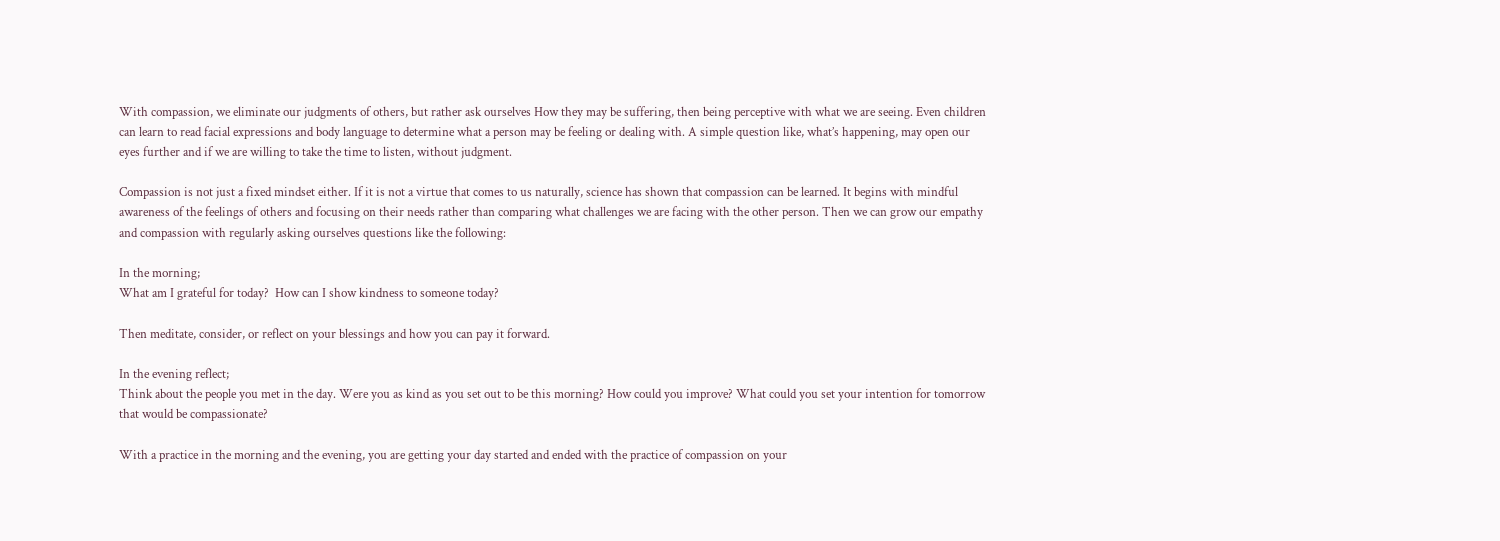With compassion, we eliminate our judgments of others, but rather ask ourselves How they may be suffering, then being perceptive with what we are seeing. Even children can learn to read facial expressions and body language to determine what a person may be feeling or dealing with. A simple question like, what’s happening, may open our eyes further and if we are willing to take the time to listen, without judgment.

Compassion is not just a fixed mindset either. If it is not a virtue that comes to us naturally, science has shown that compassion can be learned. It begins with mindful awareness of the feelings of others and focusing on their needs rather than comparing what challenges we are facing with the other person. Then we can grow our empathy and compassion with regularly asking ourselves questions like the following:

In the morning;
What am I grateful for today?  How can I show kindness to someone today?

Then meditate, consider, or reflect on your blessings and how you can pay it forward.

In the evening reflect;
Think about the people you met in the day. Were you as kind as you set out to be this morning? How could you improve? What could you set your intention for tomorrow that would be compassionate?

With a practice in the morning and the evening, you are getting your day started and ended with the practice of compassion on your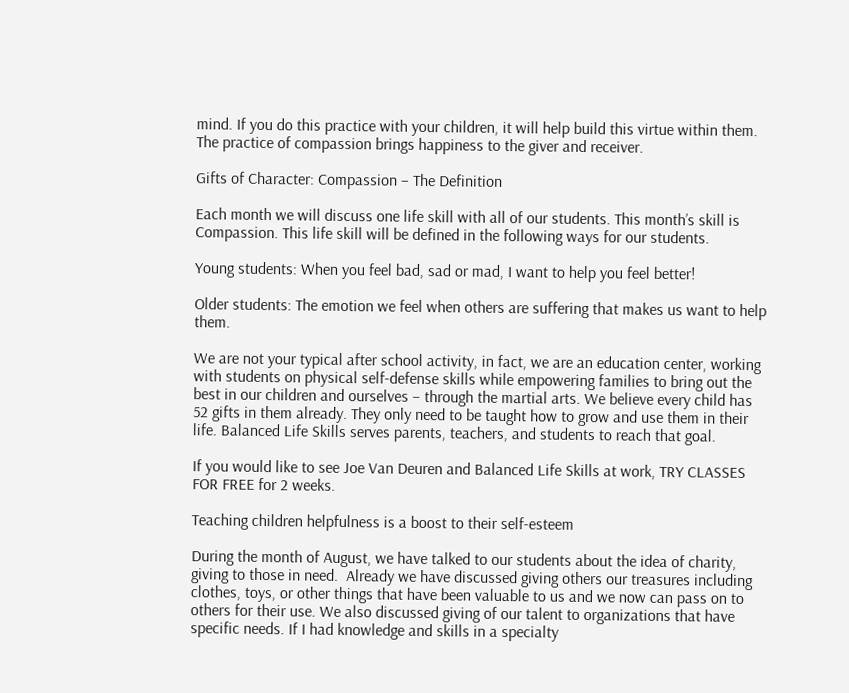mind. If you do this practice with your children, it will help build this virtue within them. The practice of compassion brings happiness to the giver and receiver.

Gifts of Character: Compassion – The Definition

Each month we will discuss one life skill with all of our students. This month’s skill is Compassion. This life skill will be defined in the following ways for our students.

Young students: When you feel bad, sad or mad, I want to help you feel better!

Older students: The emotion we feel when others are suffering that makes us want to help them.

We are not your typical after school activity, in fact, we are an education center, working with students on physical self-defense skills while empowering families to bring out the best in our children and ourselves – through the martial arts. We believe every child has 52 gifts in them already. They only need to be taught how to grow and use them in their life. Balanced Life Skills serves parents, teachers, and students to reach that goal.

If you would like to see Joe Van Deuren and Balanced Life Skills at work, TRY CLASSES FOR FREE for 2 weeks.

Teaching children helpfulness is a boost to their self-esteem

During the month of August, we have talked to our students about the idea of charity, giving to those in need.  Already we have discussed giving others our treasures including clothes, toys, or other things that have been valuable to us and we now can pass on to others for their use. We also discussed giving of our talent to organizations that have specific needs. If I had knowledge and skills in a specialty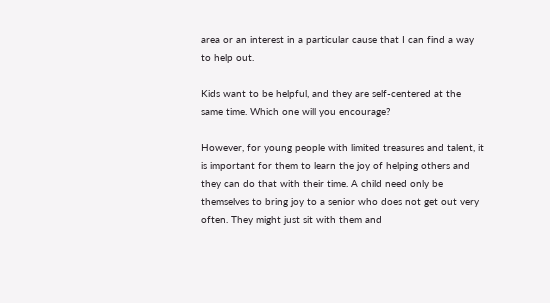area or an interest in a particular cause that I can find a way to help out.

Kids want to be helpful, and they are self-centered at the same time. Which one will you encourage?

However, for young people with limited treasures and talent, it is important for them to learn the joy of helping others and they can do that with their time. A child need only be themselves to bring joy to a senior who does not get out very often. They might just sit with them and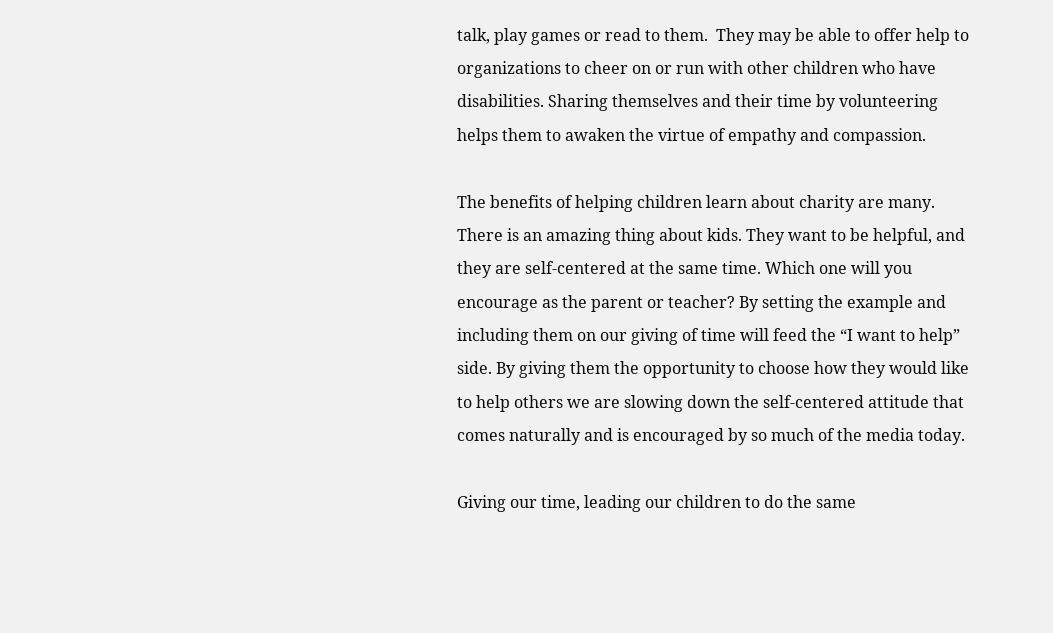talk, play games or read to them.  They may be able to offer help to organizations to cheer on or run with other children who have disabilities. Sharing themselves and their time by volunteering helps them to awaken the virtue of empathy and compassion.

The benefits of helping children learn about charity are many. There is an amazing thing about kids. They want to be helpful, and they are self-centered at the same time. Which one will you encourage as the parent or teacher? By setting the example and including them on our giving of time will feed the “I want to help” side. By giving them the opportunity to choose how they would like to help others we are slowing down the self-centered attitude that comes naturally and is encouraged by so much of the media today.

Giving our time, leading our children to do the same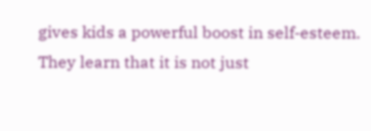gives kids a powerful boost in self-esteem. They learn that it is not just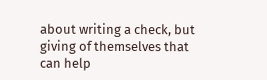about writing a check, but giving of themselves that can help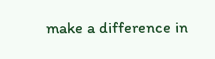make a difference in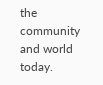the community and world today.